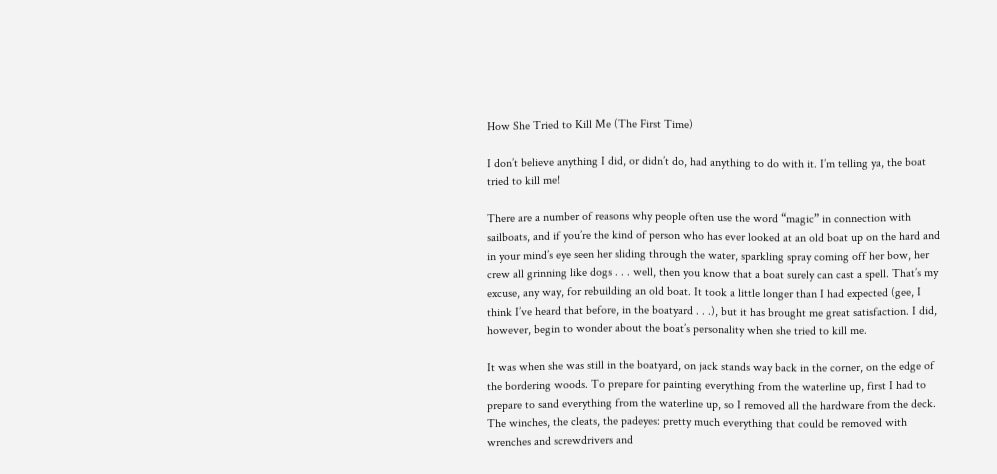How She Tried to Kill Me (The First Time)

I don’t believe anything I did, or didn’t do, had anything to do with it. I’m telling ya, the boat tried to kill me!

There are a number of reasons why people often use the word “magic” in connection with sailboats, and if you’re the kind of person who has ever looked at an old boat up on the hard and in your mind’s eye seen her sliding through the water, sparkling spray coming off her bow, her crew all grinning like dogs . . . well, then you know that a boat surely can cast a spell. That’s my excuse, any way, for rebuilding an old boat. It took a little longer than I had expected (gee, I think I’ve heard that before, in the boatyard . . .), but it has brought me great satisfaction. I did, however, begin to wonder about the boat’s personality when she tried to kill me.

It was when she was still in the boatyard, on jack stands way back in the corner, on the edge of the bordering woods. To prepare for painting everything from the waterline up, first I had to prepare to sand everything from the waterline up, so I removed all the hardware from the deck. The winches, the cleats, the padeyes: pretty much everything that could be removed with wrenches and screwdrivers and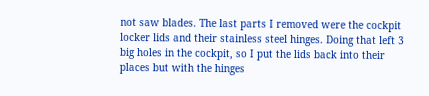not saw blades. The last parts I removed were the cockpit locker lids and their stainless steel hinges. Doing that left 3 big holes in the cockpit, so I put the lids back into their places but with the hinges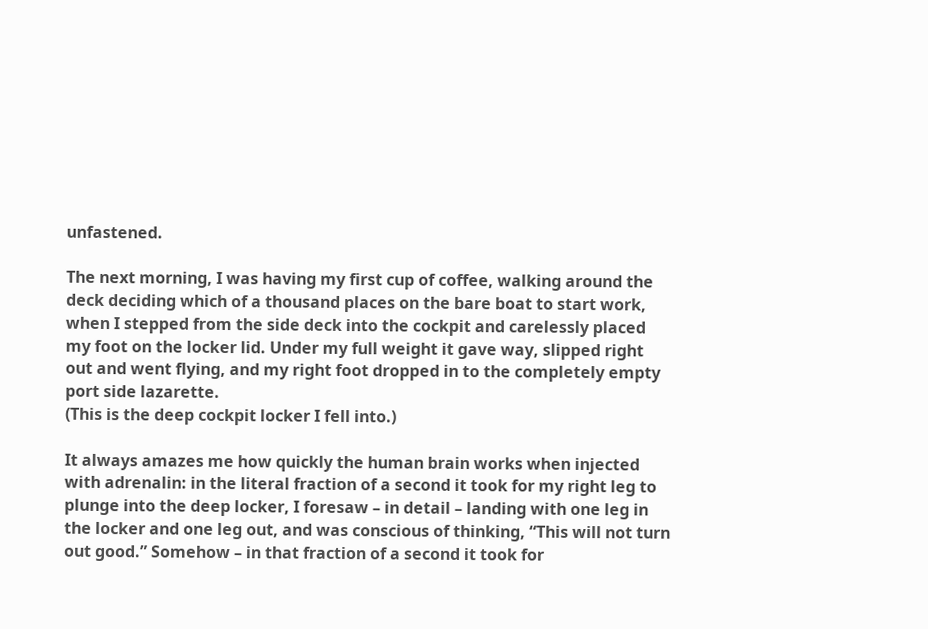unfastened.

The next morning, I was having my first cup of coffee, walking around the deck deciding which of a thousand places on the bare boat to start work, when I stepped from the side deck into the cockpit and carelessly placed my foot on the locker lid. Under my full weight it gave way, slipped right out and went flying, and my right foot dropped in to the completely empty port side lazarette.
(This is the deep cockpit locker I fell into.)

It always amazes me how quickly the human brain works when injected with adrenalin: in the literal fraction of a second it took for my right leg to plunge into the deep locker, I foresaw – in detail – landing with one leg in the locker and one leg out, and was conscious of thinking, “This will not turn out good.” Somehow – in that fraction of a second it took for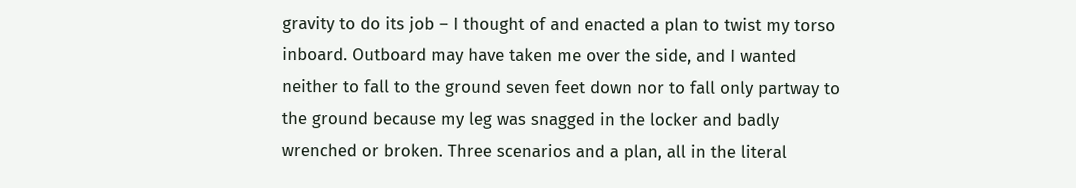gravity to do its job – I thought of and enacted a plan to twist my torso inboard. Outboard may have taken me over the side, and I wanted neither to fall to the ground seven feet down nor to fall only partway to the ground because my leg was snagged in the locker and badly wrenched or broken. Three scenarios and a plan, all in the literal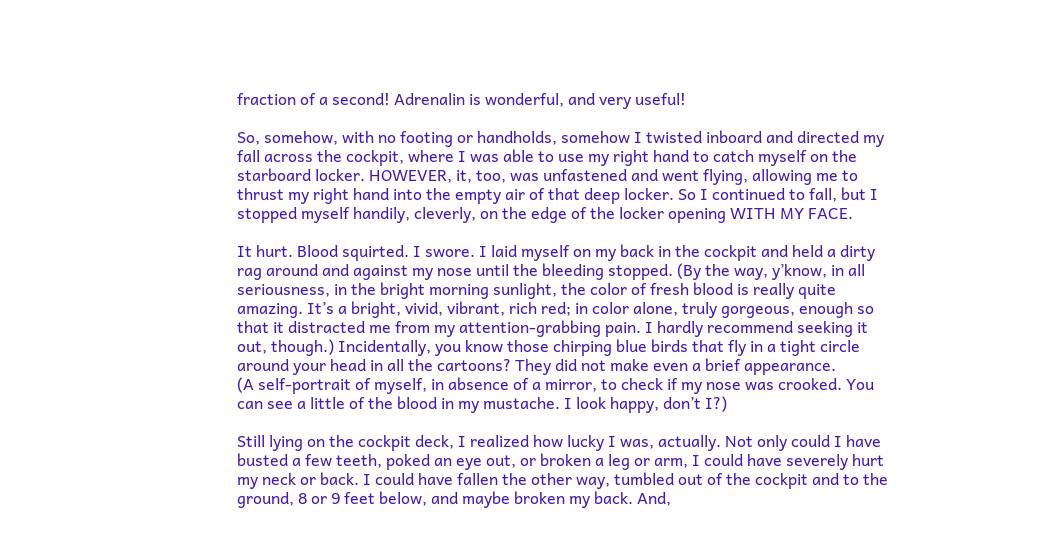fraction of a second! Adrenalin is wonderful, and very useful!

So, somehow, with no footing or handholds, somehow I twisted inboard and directed my fall across the cockpit, where I was able to use my right hand to catch myself on the starboard locker. HOWEVER, it, too, was unfastened and went flying, allowing me to thrust my right hand into the empty air of that deep locker. So I continued to fall, but I stopped myself handily, cleverly, on the edge of the locker opening WITH MY FACE.

It hurt. Blood squirted. I swore. I laid myself on my back in the cockpit and held a dirty rag around and against my nose until the bleeding stopped. (By the way, y’know, in all seriousness, in the bright morning sunlight, the color of fresh blood is really quite amazing. It’s a bright, vivid, vibrant, rich red; in color alone, truly gorgeous, enough so that it distracted me from my attention-grabbing pain. I hardly recommend seeking it out, though.) Incidentally, you know those chirping blue birds that fly in a tight circle around your head in all the cartoons? They did not make even a brief appearance.
(A self-portrait of myself, in absence of a mirror, to check if my nose was crooked. You can see a little of the blood in my mustache. I look happy, don’t I?)

Still lying on the cockpit deck, I realized how lucky I was, actually. Not only could I have busted a few teeth, poked an eye out, or broken a leg or arm, I could have severely hurt my neck or back. I could have fallen the other way, tumbled out of the cockpit and to the ground, 8 or 9 feet below, and maybe broken my back. And,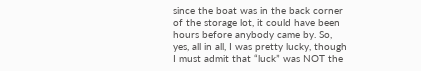since the boat was in the back corner of the storage lot, it could have been hours before anybody came by. So, yes, all in all, I was pretty lucky, though I must admit that “luck” was NOT the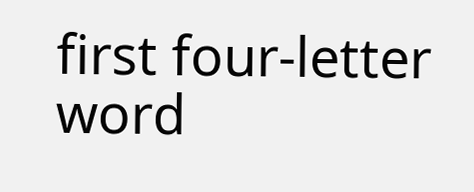first four-letter word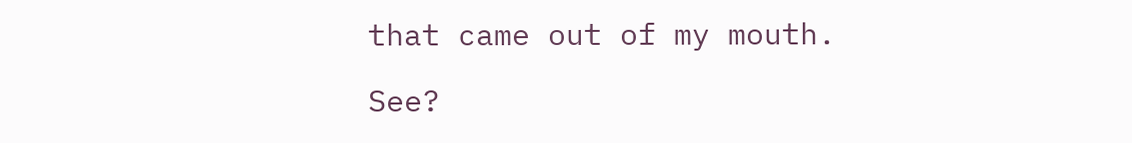that came out of my mouth.

See?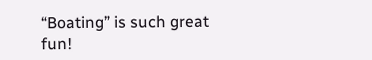“Boating” is such great fun!